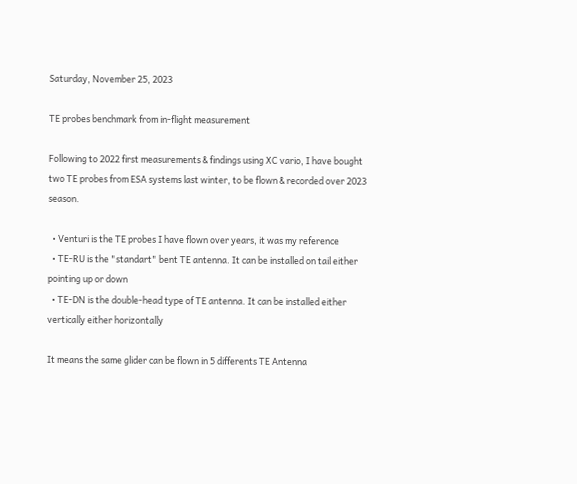Saturday, November 25, 2023

TE probes benchmark from in-flight measurement

Following to 2022 first measurements & findings using XC vario, I have bought two TE probes from ESA systems last winter, to be flown & recorded over 2023 season.

  • Venturi is the TE probes I have flown over years, it was my reference
  • TE-RU is the "standart" bent TE antenna. It can be installed on tail either pointing up or down
  • TE-DN is the double-head type of TE antenna. It can be installed either vertically either horizontally

It means the same glider can be flown in 5 differents TE Antenna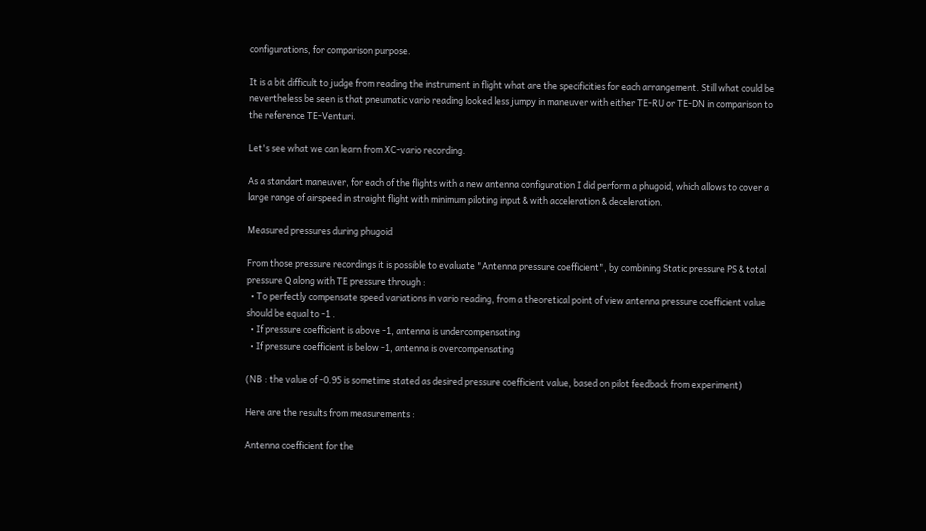configurations, for comparison purpose.

It is a bit difficult to judge from reading the instrument in flight what are the specificities for each arrangement. Still what could be nevertheless be seen is that pneumatic vario reading looked less jumpy in maneuver with either TE-RU or TE-DN in comparison to the reference TE-Venturi.

Let's see what we can learn from XC-vario recording.

As a standart maneuver, for each of the flights with a new antenna configuration I did perform a phugoid, which allows to cover a large range of airspeed in straight flight with minimum piloting input & with acceleration & deceleration.

Measured pressures during phugoid

From those pressure recordings it is possible to evaluate "Antenna pressure coefficient", by combining Static pressure PS & total pressure Q along with TE pressure through :
  • To perfectly compensate speed variations in vario reading, from a theoretical point of view antenna pressure coefficient value should be equal to -1 .
  • If pressure coefficient is above -1, antenna is undercompensating
  • If pressure coefficient is below -1, antenna is overcompensating

(NB : the value of -0.95 is sometime stated as desired pressure coefficient value, based on pilot feedback from experiment)

Here are the results from measurements :

Antenna coefficient for the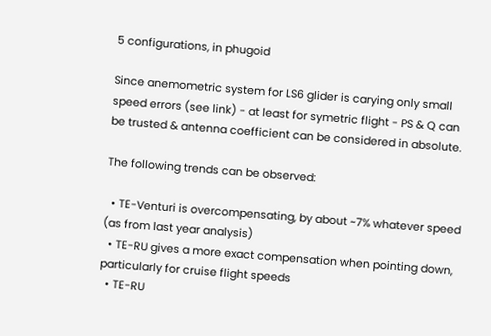5 configurations, in phugoid

Since anemometric system for LS6 glider is carying only small speed errors (see link) - at least for symetric flight - PS & Q can be trusted & antenna coefficient can be considered in absolute.

The following trends can be observed:

  • TE-Venturi is overcompensating, by about ~7% whatever speed (as from last year analysis)
  • TE-RU gives a more exact compensation when pointing down, particularly for cruise flight speeds
  • TE-RU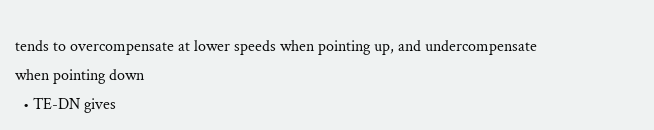tends to overcompensate at lower speeds when pointing up, and undercompensate when pointing down
  • TE-DN gives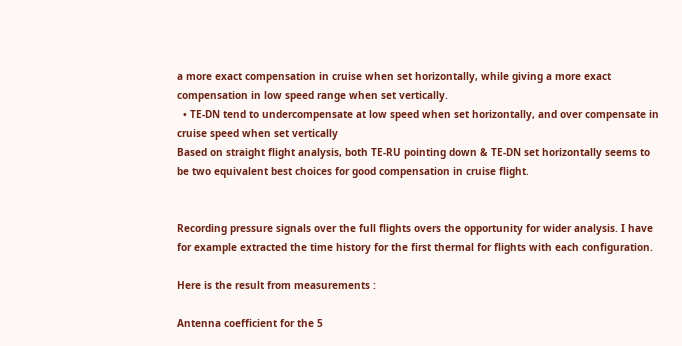a more exact compensation in cruise when set horizontally, while giving a more exact compensation in low speed range when set vertically.
  • TE-DN tend to undercompensate at low speed when set horizontally, and over compensate in cruise speed when set vertically
Based on straight flight analysis, both TE-RU pointing down & TE-DN set horizontally seems to be two equivalent best choices for good compensation in cruise flight.


Recording pressure signals over the full flights overs the opportunity for wider analysis. I have for example extracted the time history for the first thermal for flights with each configuration.

Here is the result from measurements :

Antenna coefficient for the 5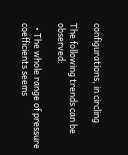configurations, in circling

The following trends can be observed:

  • The whole range of pressure coefficients seems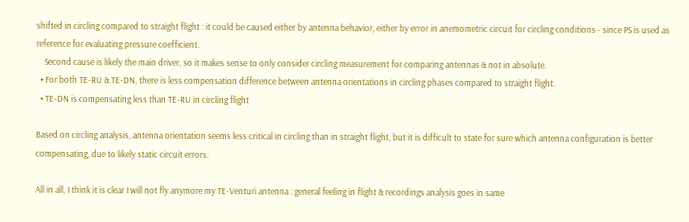shifted in circling compared to straight flight : it could be caused either by antenna behavior, either by error in anemometric circuit for circling conditions - since PS is used as reference for evaluating pressure coefficient.
    Second cause is likely the main driver, so it makes sense to only consider circling measurement for comparing antennas & not in absolute.
  • For both TE-RU & TE-DN, there is less compensation difference between antenna orientations in circling phases compared to straight flight.
  • TE-DN is compensating less than TE-RU in circling flight

Based on circling analysis, antenna orientation seems less critical in circling than in straight flight, but it is difficult to state for sure which antenna configuration is better compensating, due to likely static circuit errors.

All in all, I think it is clear I will not fly anymore my TE-Venturi antenna : general feeling in flight & recordings analysis goes in same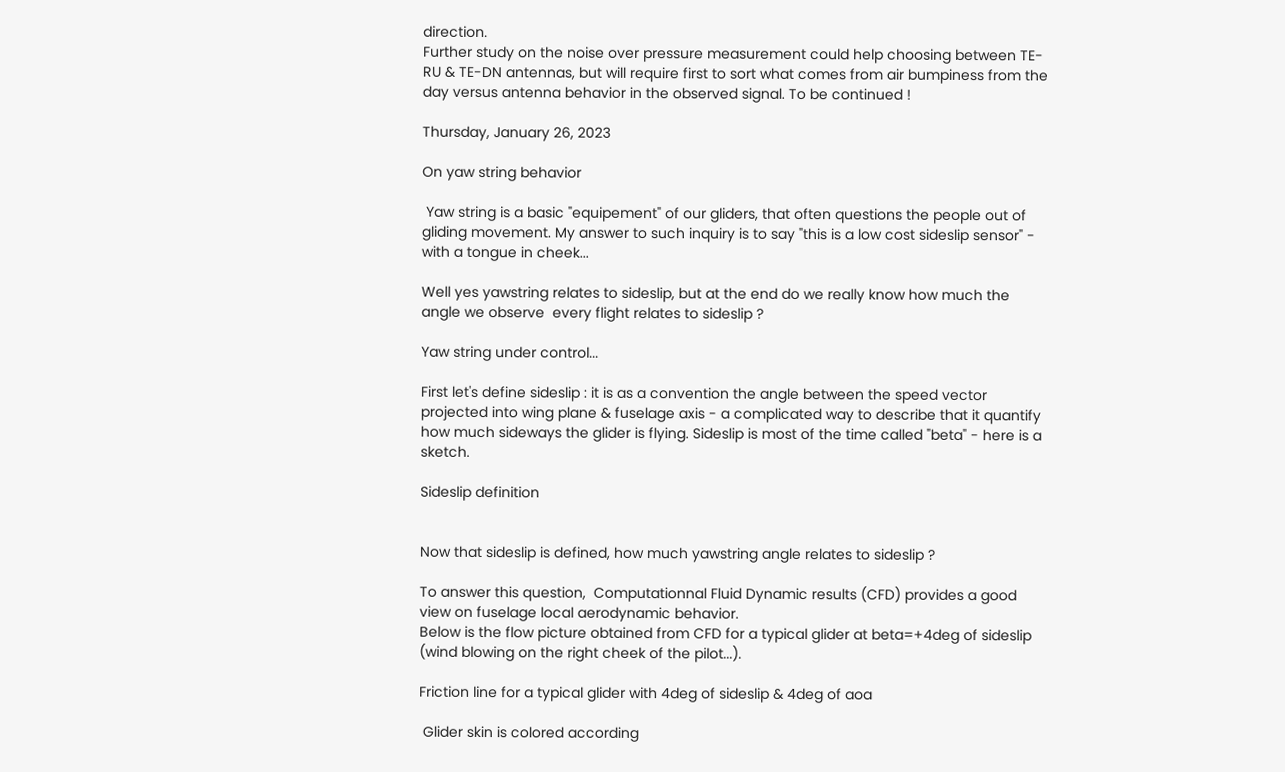direction.
Further study on the noise over pressure measurement could help choosing between TE-RU & TE-DN antennas, but will require first to sort what comes from air bumpiness from the day versus antenna behavior in the observed signal. To be continued !

Thursday, January 26, 2023

On yaw string behavior

 Yaw string is a basic "equipement" of our gliders, that often questions the people out of gliding movement. My answer to such inquiry is to say "this is a low cost sideslip sensor" - with a tongue in cheek...

Well yes yawstring relates to sideslip, but at the end do we really know how much the angle we observe  every flight relates to sideslip ?

Yaw string under control...

First let's define sideslip : it is as a convention the angle between the speed vector projected into wing plane & fuselage axis - a complicated way to describe that it quantify how much sideways the glider is flying. Sideslip is most of the time called "beta" - here is a sketch.

Sideslip definition


Now that sideslip is defined, how much yawstring angle relates to sideslip ?

To answer this question,  Computationnal Fluid Dynamic results (CFD) provides a good view on fuselage local aerodynamic behavior.
Below is the flow picture obtained from CFD for a typical glider at beta=+4deg of sideslip (wind blowing on the right cheek of the pilot...).

Friction line for a typical glider with 4deg of sideslip & 4deg of aoa

 Glider skin is colored according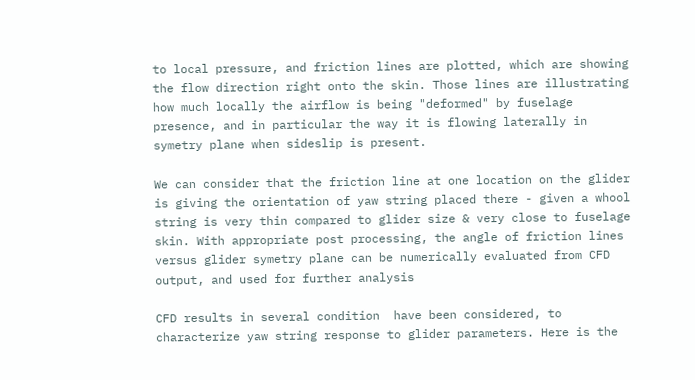to local pressure, and friction lines are plotted, which are showing the flow direction right onto the skin. Those lines are illustrating how much locally the airflow is being "deformed" by fuselage presence, and in particular the way it is flowing laterally in symetry plane when sideslip is present.

We can consider that the friction line at one location on the glider is giving the orientation of yaw string placed there - given a whool string is very thin compared to glider size & very close to fuselage skin. With appropriate post processing, the angle of friction lines versus glider symetry plane can be numerically evaluated from CFD output, and used for further analysis

CFD results in several condition  have been considered, to characterize yaw string response to glider parameters. Here is the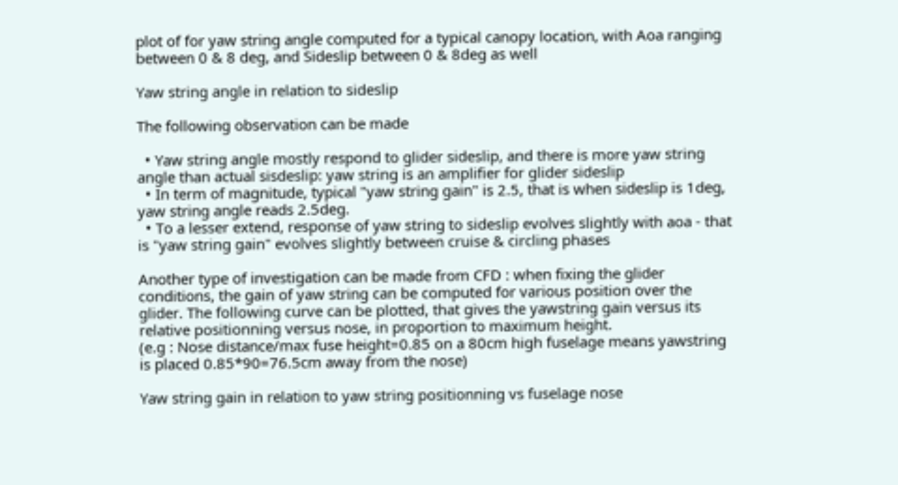plot of for yaw string angle computed for a typical canopy location, with Aoa ranging between 0 & 8 deg, and Sideslip between 0 & 8deg as well

Yaw string angle in relation to sideslip

The following observation can be made

  • Yaw string angle mostly respond to glider sideslip, and there is more yaw string angle than actual sisdeslip: yaw string is an amplifier for glider sideslip
  • In term of magnitude, typical "yaw string gain" is 2.5, that is when sideslip is 1deg, yaw string angle reads 2.5deg.
  • To a lesser extend, response of yaw string to sideslip evolves slightly with aoa - that is "yaw string gain" evolves slightly between cruise & circling phases

Another type of investigation can be made from CFD : when fixing the glider conditions, the gain of yaw string can be computed for various position over the glider. The following curve can be plotted, that gives the yawstring gain versus its relative positionning versus nose, in proportion to maximum height.
(e.g : Nose distance/max fuse height=0.85 on a 80cm high fuselage means yawstring is placed 0.85*90=76.5cm away from the nose)

Yaw string gain in relation to yaw string positionning vs fuselage nose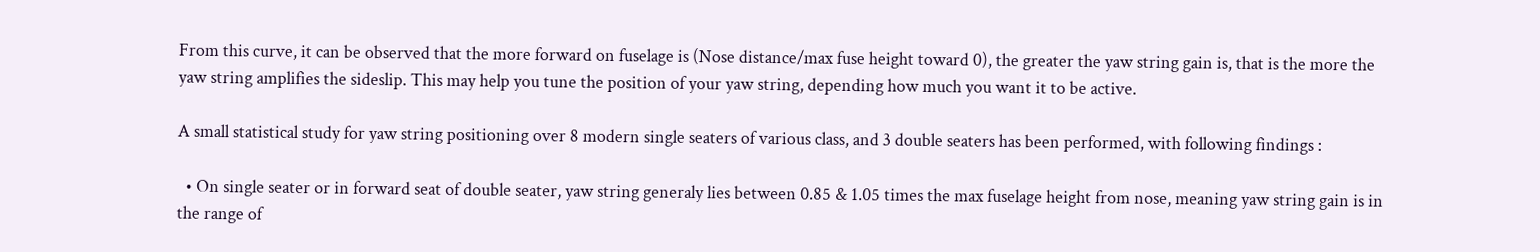From this curve, it can be observed that the more forward on fuselage is (Nose distance/max fuse height toward 0), the greater the yaw string gain is, that is the more the yaw string amplifies the sideslip. This may help you tune the position of your yaw string, depending how much you want it to be active.

A small statistical study for yaw string positioning over 8 modern single seaters of various class, and 3 double seaters has been performed, with following findings :

  • On single seater or in forward seat of double seater, yaw string generaly lies between 0.85 & 1.05 times the max fuselage height from nose, meaning yaw string gain is in the range of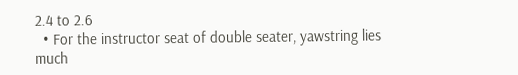2.4 to 2.6
  • For the instructor seat of double seater, yawstring lies much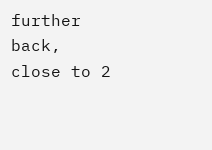further back, close to 2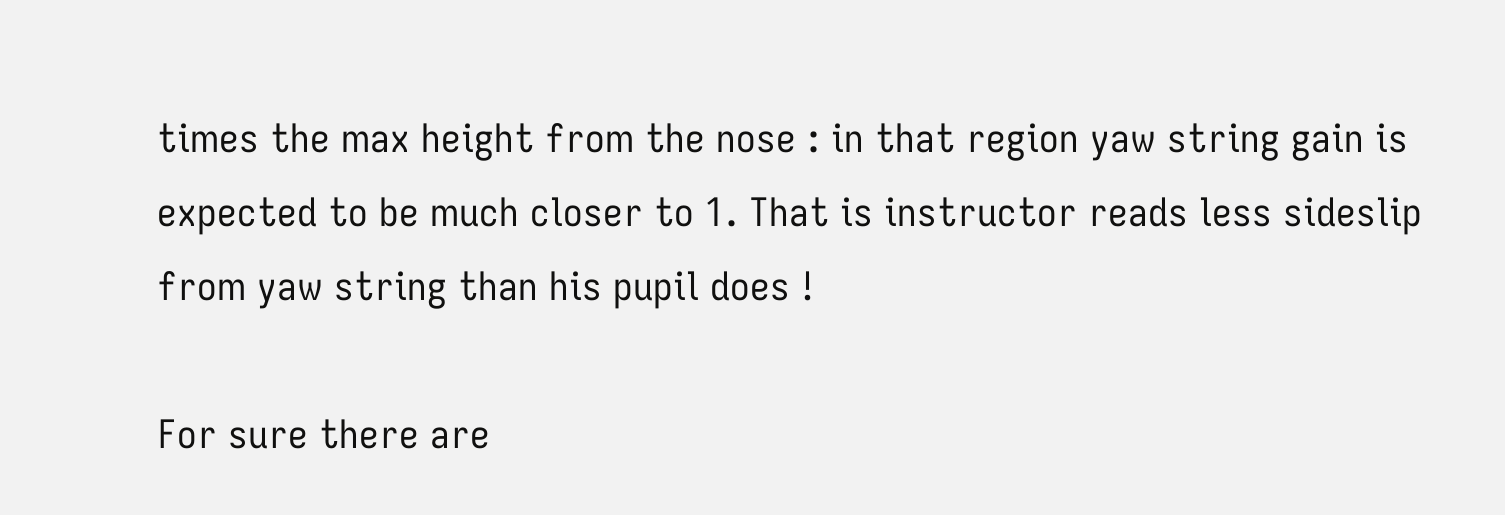times the max height from the nose : in that region yaw string gain is expected to be much closer to 1. That is instructor reads less sideslip from yaw string than his pupil does !

For sure there are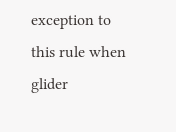exception to this rule when glider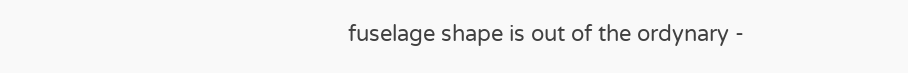fuselage shape is out of the ordynary -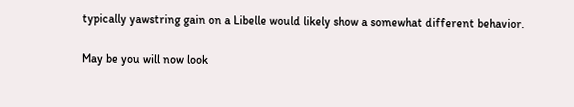typically yawstring gain on a Libelle would likely show a somewhat different behavior.

May be you will now look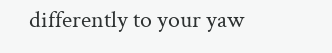differently to your yaw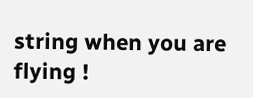string when you are flying !